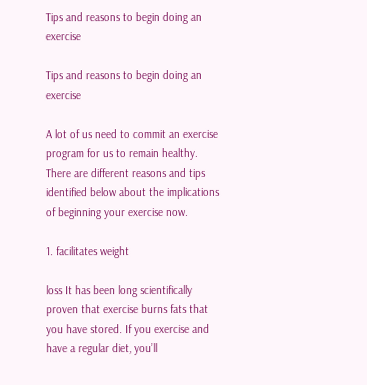Tips and reasons to begin doing an exercise

Tips and reasons to begin doing an exercise

A lot of us need to commit an exercise program for us to remain healthy. There are different reasons and tips identified below about the implications of beginning your exercise now.

1. facilitates weight

loss It has been long scientifically proven that exercise burns fats that you have stored. If you exercise and have a regular diet, you’ll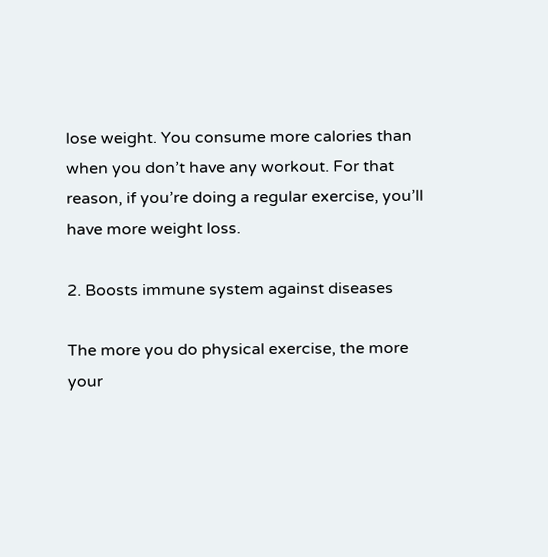lose weight. You consume more calories than when you don’t have any workout. For that reason, if you’re doing a regular exercise, you’ll have more weight loss.

2. Boosts immune system against diseases

The more you do physical exercise, the more your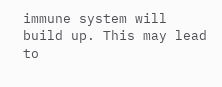immune system will build up. This may lead to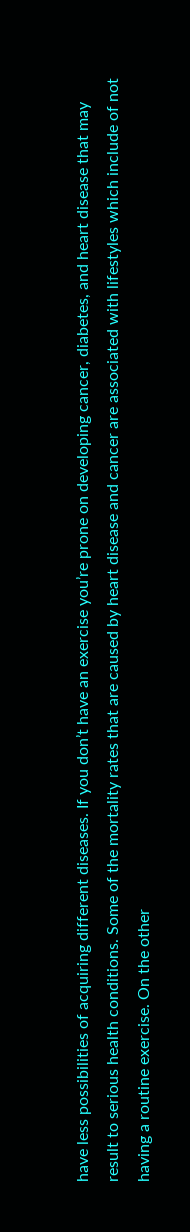have less possibilities of acquiring different diseases. If you don’t have an exercise you’re prone on developing cancer, diabetes, and heart disease that may result to serious health conditions. Some of the mortality rates that are caused by heart disease and cancer are associated with lifestyles which include of not having a routine exercise. On the other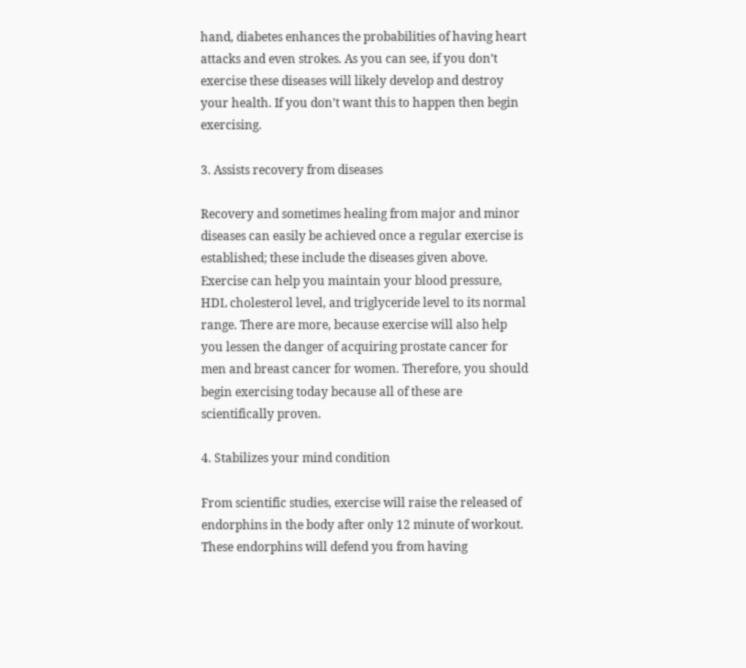hand, diabetes enhances the probabilities of having heart attacks and even strokes. As you can see, if you don’t exercise these diseases will likely develop and destroy your health. If you don’t want this to happen then begin exercising.

3. Assists recovery from diseases

Recovery and sometimes healing from major and minor diseases can easily be achieved once a regular exercise is established; these include the diseases given above. Exercise can help you maintain your blood pressure, HDL cholesterol level, and triglyceride level to its normal range. There are more, because exercise will also help you lessen the danger of acquiring prostate cancer for men and breast cancer for women. Therefore, you should begin exercising today because all of these are scientifically proven.

4. Stabilizes your mind condition

From scientific studies, exercise will raise the released of endorphins in the body after only 12 minute of workout. These endorphins will defend you from having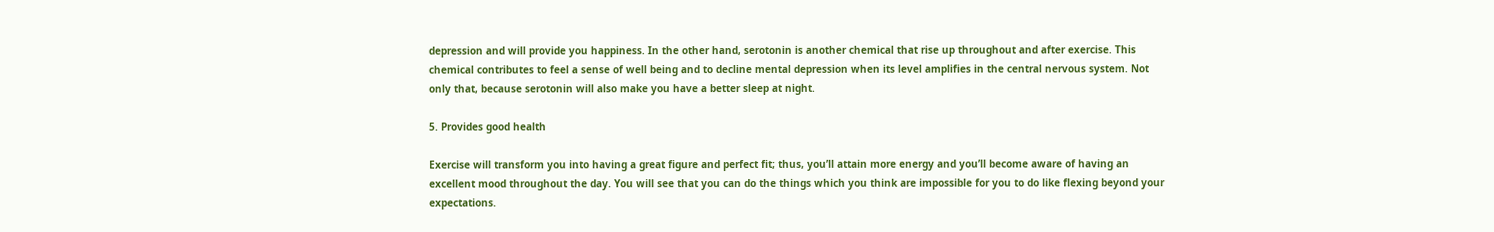depression and will provide you happiness. In the other hand, serotonin is another chemical that rise up throughout and after exercise. This chemical contributes to feel a sense of well being and to decline mental depression when its level amplifies in the central nervous system. Not only that, because serotonin will also make you have a better sleep at night.

5. Provides good health

Exercise will transform you into having a great figure and perfect fit; thus, you’ll attain more energy and you’ll become aware of having an excellent mood throughout the day. You will see that you can do the things which you think are impossible for you to do like flexing beyond your expectations.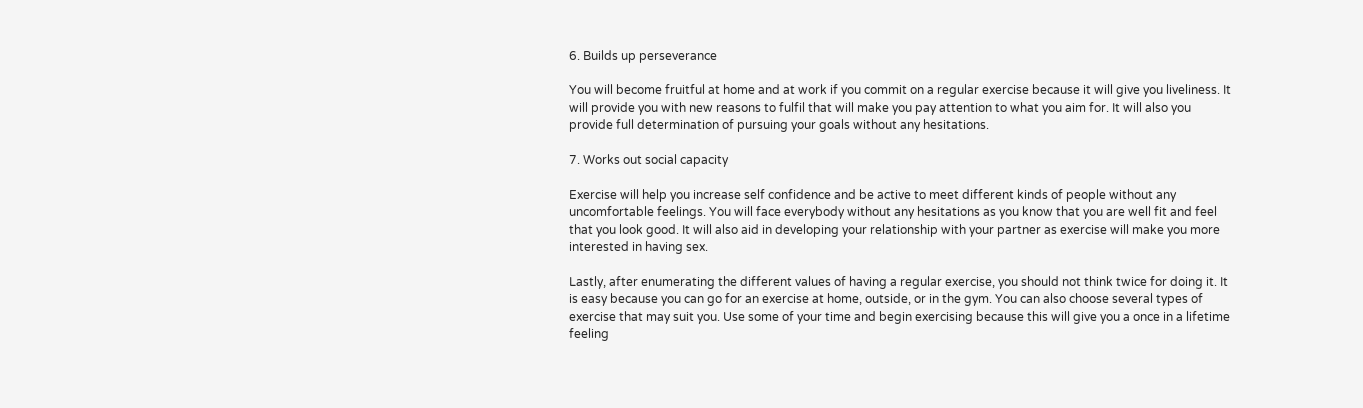6. Builds up perseverance

You will become fruitful at home and at work if you commit on a regular exercise because it will give you liveliness. It will provide you with new reasons to fulfil that will make you pay attention to what you aim for. It will also you provide full determination of pursuing your goals without any hesitations.

7. Works out social capacity

Exercise will help you increase self confidence and be active to meet different kinds of people without any uncomfortable feelings. You will face everybody without any hesitations as you know that you are well fit and feel that you look good. It will also aid in developing your relationship with your partner as exercise will make you more interested in having sex.

Lastly, after enumerating the different values of having a regular exercise, you should not think twice for doing it. It is easy because you can go for an exercise at home, outside, or in the gym. You can also choose several types of exercise that may suit you. Use some of your time and begin exercising because this will give you a once in a lifetime feeling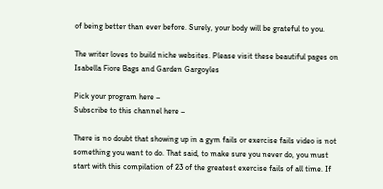of being better than ever before. Surely, your body will be grateful to you.

The writer loves to build niche websites. Please visit these beautiful pages on Isabella Fiore Bags and Garden Gargoyles

Pick your program here –
Subscribe to this channel here –

There is no doubt that showing up in a gym fails or exercise fails video is not something you want to do. That said, to make sure you never do, you must start with this compilation of 23 of the greatest exercise fails of all time. If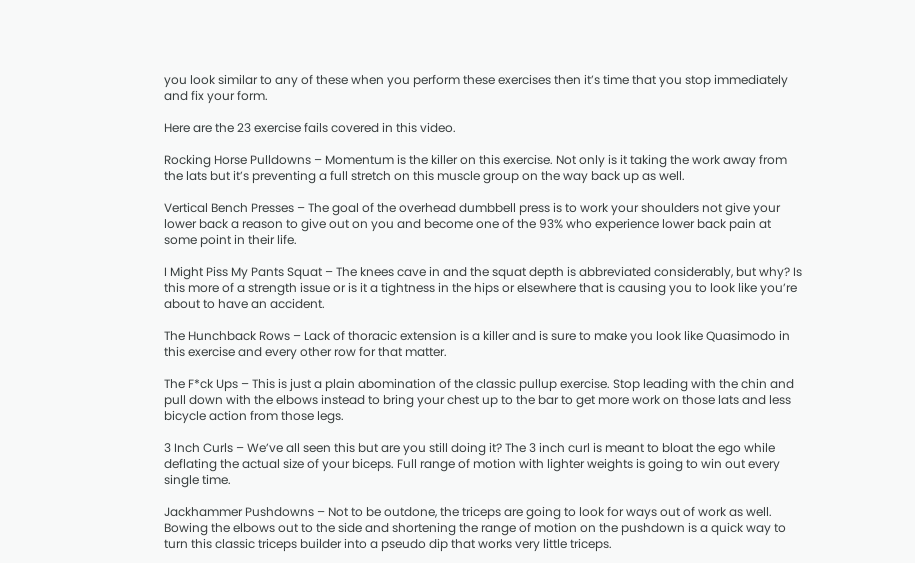you look similar to any of these when you perform these exercises then it’s time that you stop immediately and fix your form.

Here are the 23 exercise fails covered in this video.

Rocking Horse Pulldowns – Momentum is the killer on this exercise. Not only is it taking the work away from the lats but it’s preventing a full stretch on this muscle group on the way back up as well.

Vertical Bench Presses – The goal of the overhead dumbbell press is to work your shoulders not give your lower back a reason to give out on you and become one of the 93% who experience lower back pain at some point in their life.

I Might Piss My Pants Squat – The knees cave in and the squat depth is abbreviated considerably, but why? Is this more of a strength issue or is it a tightness in the hips or elsewhere that is causing you to look like you’re about to have an accident.

The Hunchback Rows – Lack of thoracic extension is a killer and is sure to make you look like Quasimodo in this exercise and every other row for that matter.

The F*ck Ups – This is just a plain abomination of the classic pullup exercise. Stop leading with the chin and pull down with the elbows instead to bring your chest up to the bar to get more work on those lats and less bicycle action from those legs.

3 Inch Curls – We’ve all seen this but are you still doing it? The 3 inch curl is meant to bloat the ego while deflating the actual size of your biceps. Full range of motion with lighter weights is going to win out every single time.

Jackhammer Pushdowns – Not to be outdone, the triceps are going to look for ways out of work as well. Bowing the elbows out to the side and shortening the range of motion on the pushdown is a quick way to turn this classic triceps builder into a pseudo dip that works very little triceps.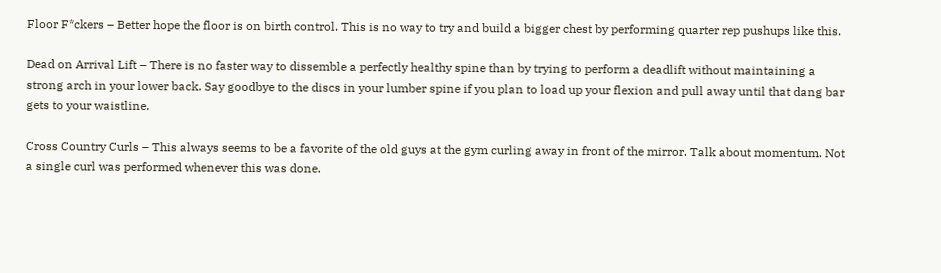Floor F*ckers – Better hope the floor is on birth control. This is no way to try and build a bigger chest by performing quarter rep pushups like this.

Dead on Arrival Lift – There is no faster way to dissemble a perfectly healthy spine than by trying to perform a deadlift without maintaining a strong arch in your lower back. Say goodbye to the discs in your lumber spine if you plan to load up your flexion and pull away until that dang bar gets to your waistline.

Cross Country Curls – This always seems to be a favorite of the old guys at the gym curling away in front of the mirror. Talk about momentum. Not a single curl was performed whenever this was done.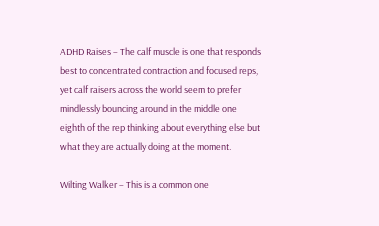ADHD Raises – The calf muscle is one that responds best to concentrated contraction and focused reps, yet calf raisers across the world seem to prefer mindlessly bouncing around in the middle one eighth of the rep thinking about everything else but what they are actually doing at the moment.

Wilting Walker – This is a common one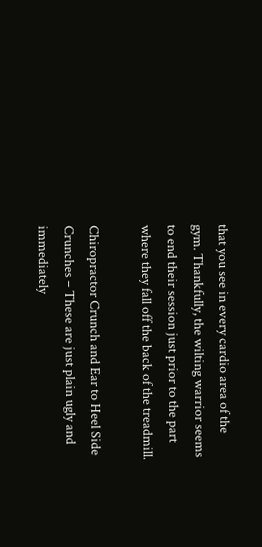that you see in every cardio area of the gym. Thankfully, the wilting warrior seems to end their session just prior to the part where they fall off the back of the treadmill.

Chiropractor Crunch and Ear to Heel Side Crunches – These are just plain ugly and immediately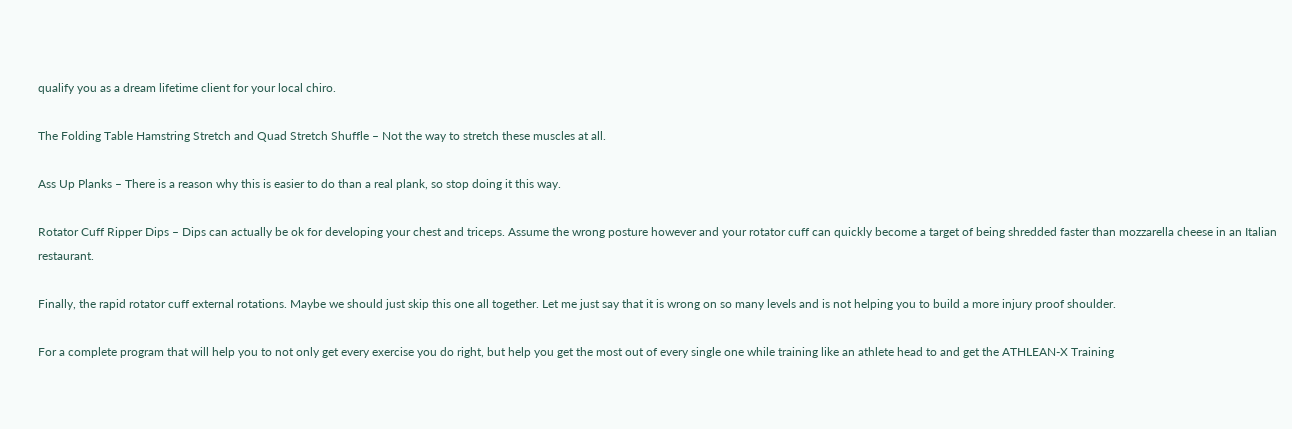qualify you as a dream lifetime client for your local chiro.

The Folding Table Hamstring Stretch and Quad Stretch Shuffle – Not the way to stretch these muscles at all.

Ass Up Planks – There is a reason why this is easier to do than a real plank, so stop doing it this way.

Rotator Cuff Ripper Dips – Dips can actually be ok for developing your chest and triceps. Assume the wrong posture however and your rotator cuff can quickly become a target of being shredded faster than mozzarella cheese in an Italian restaurant.

Finally, the rapid rotator cuff external rotations. Maybe we should just skip this one all together. Let me just say that it is wrong on so many levels and is not helping you to build a more injury proof shoulder.

For a complete program that will help you to not only get every exercise you do right, but help you get the most out of every single one while training like an athlete head to and get the ATHLEAN-X Training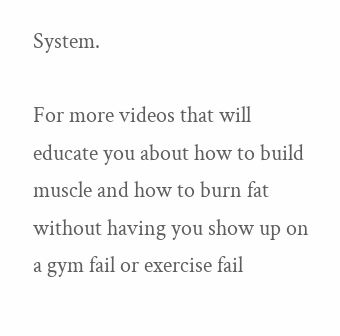System.

For more videos that will educate you about how to build muscle and how to burn fat without having you show up on a gym fail or exercise fail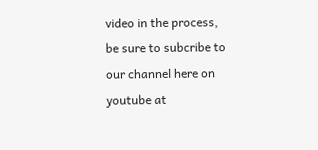video in the process, be sure to subcribe to our channel here on youtube at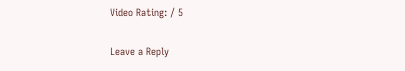Video Rating: / 5

Leave a Reply